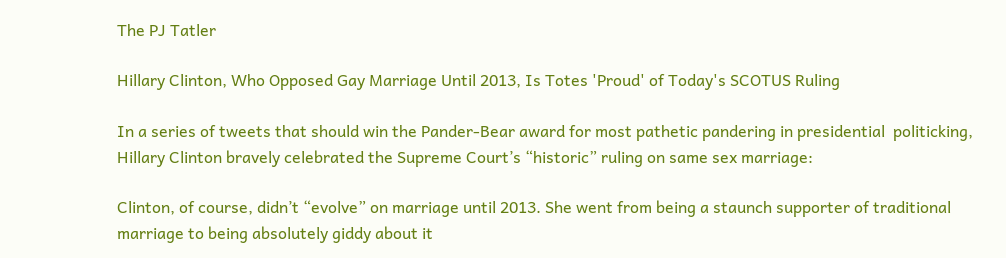The PJ Tatler

Hillary Clinton, Who Opposed Gay Marriage Until 2013, Is Totes 'Proud' of Today's SCOTUS Ruling

In a series of tweets that should win the Pander-Bear award for most pathetic pandering in presidential  politicking, Hillary Clinton bravely celebrated the Supreme Court’s “historic” ruling on same sex marriage:

Clinton, of course, didn’t “evolve” on marriage until 2013. She went from being a staunch supporter of traditional marriage to being absolutely giddy about it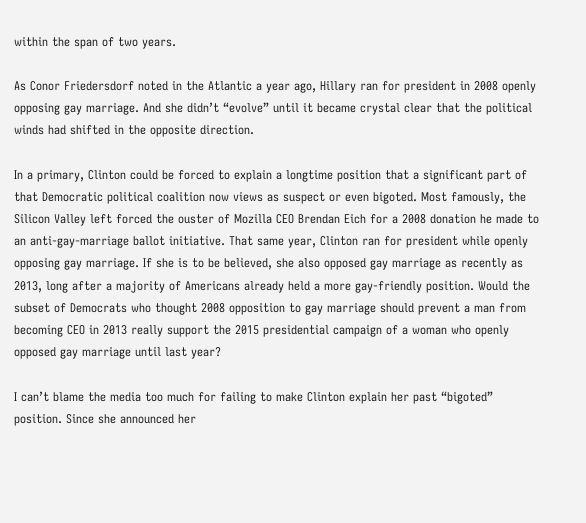within the span of two years.

As Conor Friedersdorf noted in the Atlantic a year ago, Hillary ran for president in 2008 openly opposing gay marriage. And she didn’t “evolve” until it became crystal clear that the political winds had shifted in the opposite direction.

In a primary, Clinton could be forced to explain a longtime position that a significant part of that Democratic political coalition now views as suspect or even bigoted. Most famously, the Silicon Valley left forced the ouster of Mozilla CEO Brendan Eich for a 2008 donation he made to an anti-gay-marriage ballot initiative. That same year, Clinton ran for president while openly opposing gay marriage. If she is to be believed, she also opposed gay marriage as recently as 2013, long after a majority of Americans already held a more gay-friendly position. Would the subset of Democrats who thought 2008 opposition to gay marriage should prevent a man from becoming CEO in 2013 really support the 2015 presidential campaign of a woman who openly opposed gay marriage until last year?

I can’t blame the media too much for failing to make Clinton explain her past “bigoted” position. Since she announced her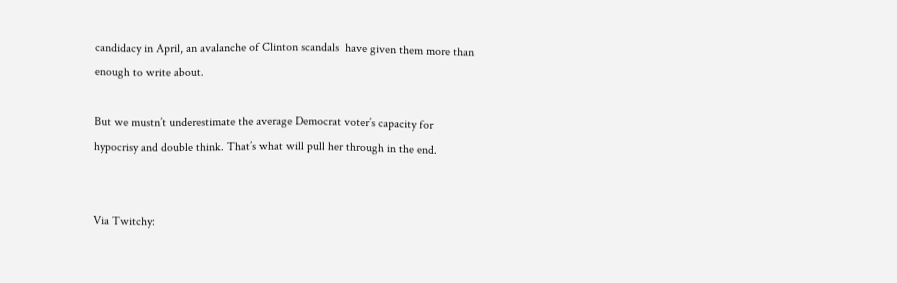candidacy in April, an avalanche of Clinton scandals  have given them more than enough to write about.

But we mustn’t underestimate the average Democrat voter’s capacity for hypocrisy and double think. That’s what will pull her through in the end.


Via Twitchy: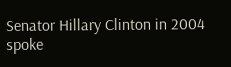Senator Hillary Clinton in 2004 spoke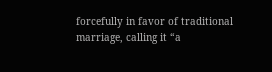forcefully in favor of traditional marriage, calling it “a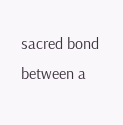sacred bond between a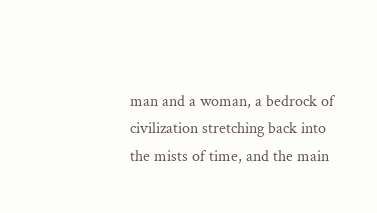man and a woman, a bedrock of civilization stretching back into the mists of time, and the main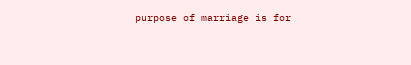purpose of marriage is for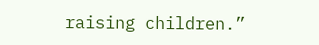raising children.”